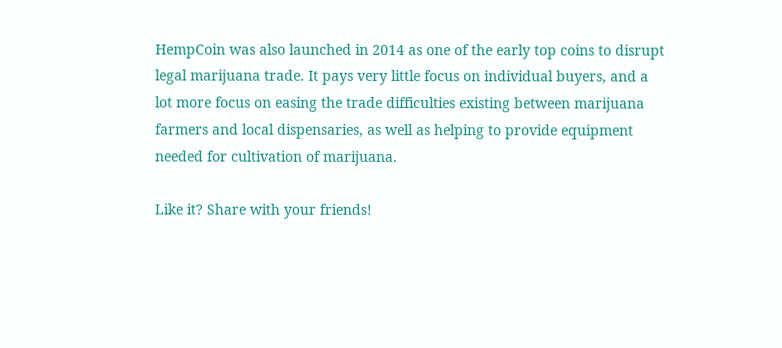HempCoin was also launched in 2014 as one of the early top coins to disrupt legal marijuana trade. It pays very little focus on individual buyers, and a lot more focus on easing the trade difficulties existing between marijuana farmers and local dispensaries, as well as helping to provide equipment needed for cultivation of marijuana.

Like it? Share with your friends!